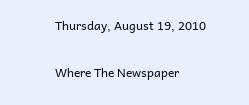Thursday, August 19, 2010

Where The Newspaper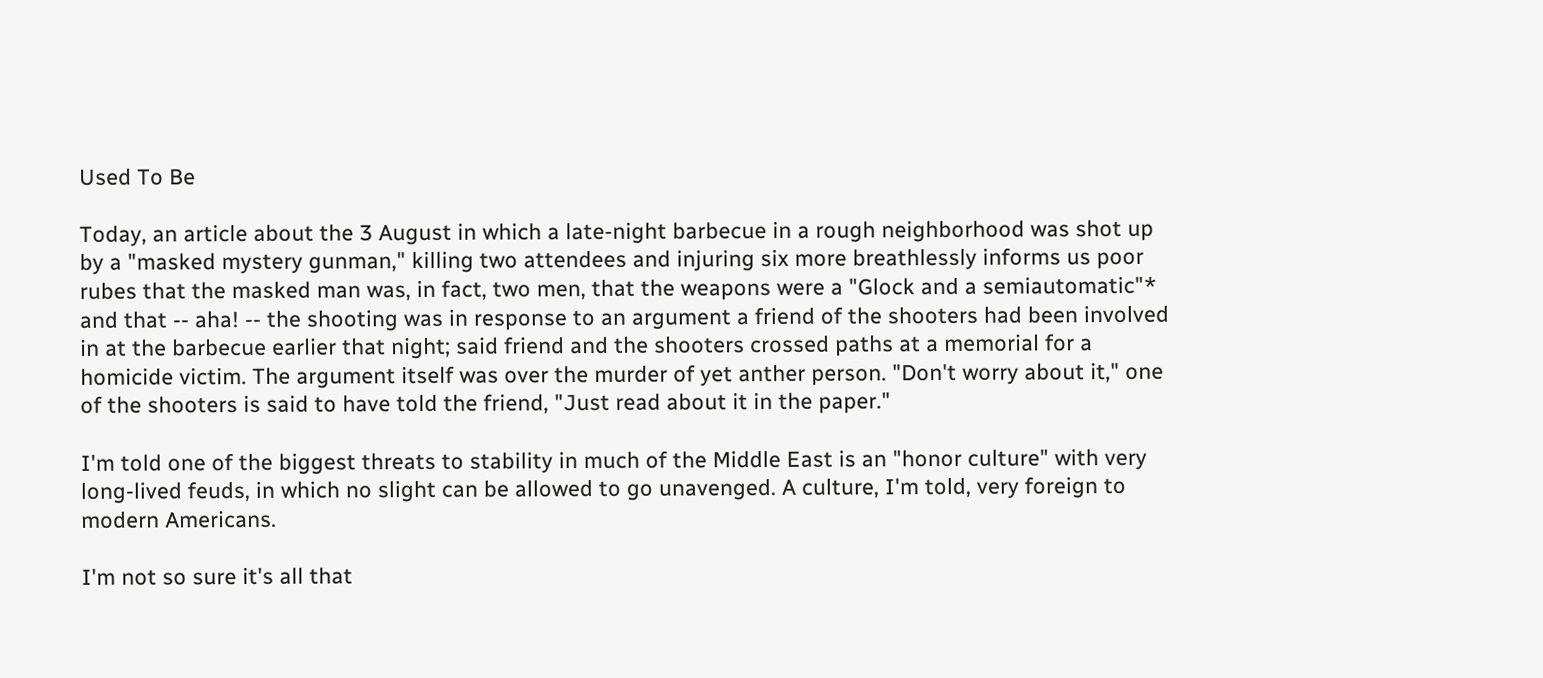Used To Be

Today, an article about the 3 August in which a late-night barbecue in a rough neighborhood was shot up by a "masked mystery gunman," killing two attendees and injuring six more breathlessly informs us poor rubes that the masked man was, in fact, two men, that the weapons were a "Glock and a semiautomatic"* and that -- aha! -- the shooting was in response to an argument a friend of the shooters had been involved in at the barbecue earlier that night; said friend and the shooters crossed paths at a memorial for a homicide victim. The argument itself was over the murder of yet anther person. "Don't worry about it," one of the shooters is said to have told the friend, "Just read about it in the paper."

I'm told one of the biggest threats to stability in much of the Middle East is an "honor culture" with very long-lived feuds, in which no slight can be allowed to go unavenged. A culture, I'm told, very foreign to modern Americans.

I'm not so sure it's all that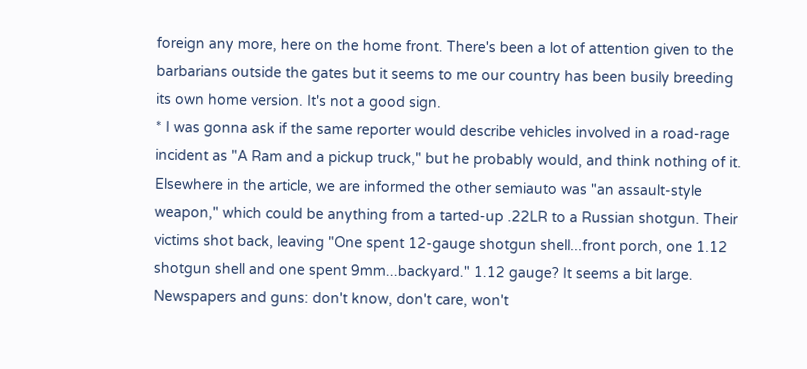foreign any more, here on the home front. There's been a lot of attention given to the barbarians outside the gates but it seems to me our country has been busily breeding its own home version. It's not a good sign.
* I was gonna ask if the same reporter would describe vehicles involved in a road-rage incident as "A Ram and a pickup truck," but he probably would, and think nothing of it. Elsewhere in the article, we are informed the other semiauto was "an assault-style weapon," which could be anything from a tarted-up .22LR to a Russian shotgun. Their victims shot back, leaving "One spent 12-gauge shotgun shell...front porch, one 1.12 shotgun shell and one spent 9mm...backyard." 1.12 gauge? It seems a bit large. Newspapers and guns: don't know, don't care, won't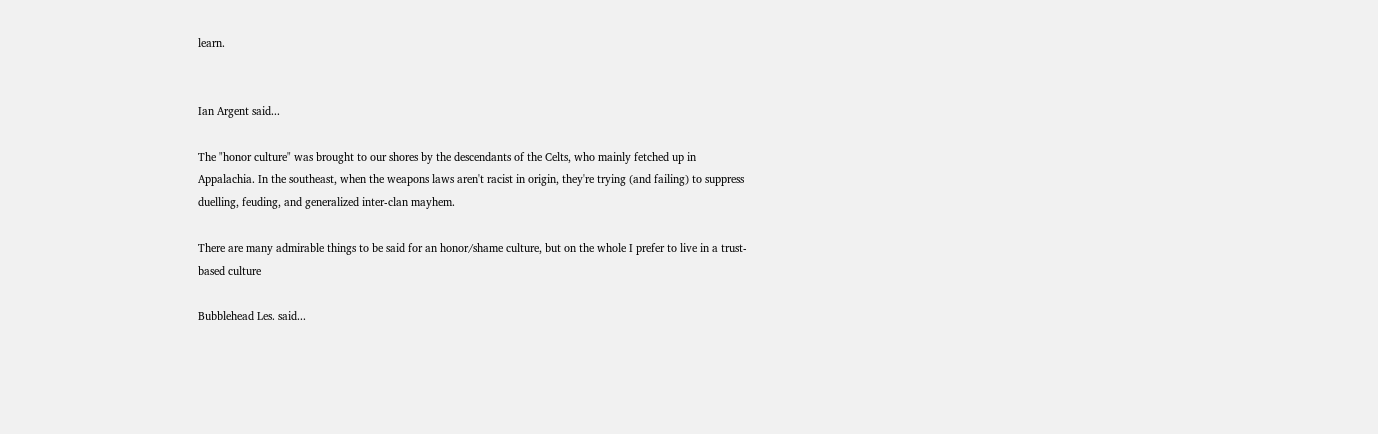learn.


Ian Argent said...

The "honor culture" was brought to our shores by the descendants of the Celts, who mainly fetched up in Appalachia. In the southeast, when the weapons laws aren't racist in origin, they're trying (and failing) to suppress duelling, feuding, and generalized inter-clan mayhem.

There are many admirable things to be said for an honor/shame culture, but on the whole I prefer to live in a trust-based culture

Bubblehead Les. said...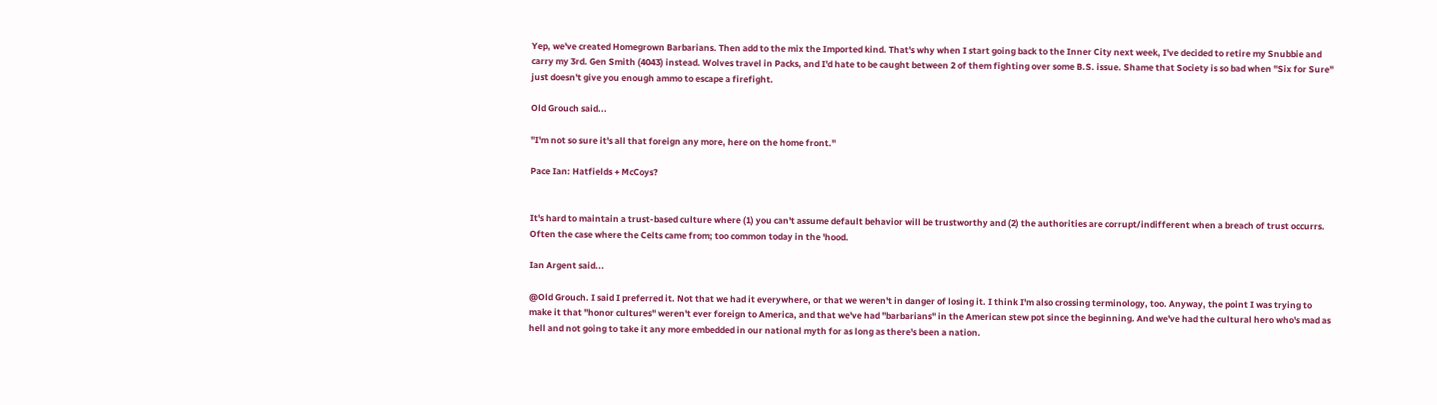Yep, we've created Homegrown Barbarians. Then add to the mix the Imported kind. That's why when I start going back to the Inner City next week, I've decided to retire my Snubbie and carry my 3rd. Gen Smith (4043) instead. Wolves travel in Packs, and I'd hate to be caught between 2 of them fighting over some B.S. issue. Shame that Society is so bad when "Six for Sure" just doesn't give you enough ammo to escape a firefight.

Old Grouch said...

"I'm not so sure it's all that foreign any more, here on the home front."

Pace Ian: Hatfields + McCoys?


It's hard to maintain a trust-based culture where (1) you can't assume default behavior will be trustworthy and (2) the authorities are corrupt/indifferent when a breach of trust occurrs. Often the case where the Celts came from; too common today in the 'hood.

Ian Argent said...

@Old Grouch. I said I preferred it. Not that we had it everywhere, or that we weren't in danger of losing it. I think I'm also crossing terminology, too. Anyway, the point I was trying to make it that "honor cultures" weren't ever foreign to America, and that we've had "barbarians" in the American stew pot since the beginning. And we've had the cultural hero who's mad as hell and not going to take it any more embedded in our national myth for as long as there's been a nation.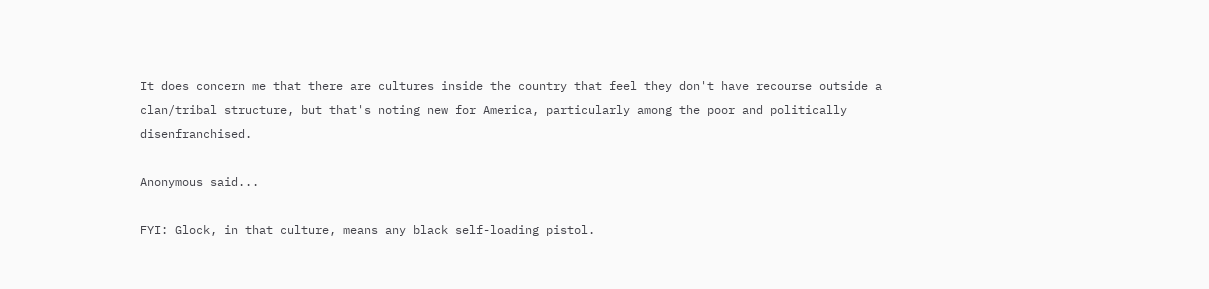It does concern me that there are cultures inside the country that feel they don't have recourse outside a clan/tribal structure, but that's noting new for America, particularly among the poor and politically disenfranchised.

Anonymous said...

FYI: Glock, in that culture, means any black self-loading pistol.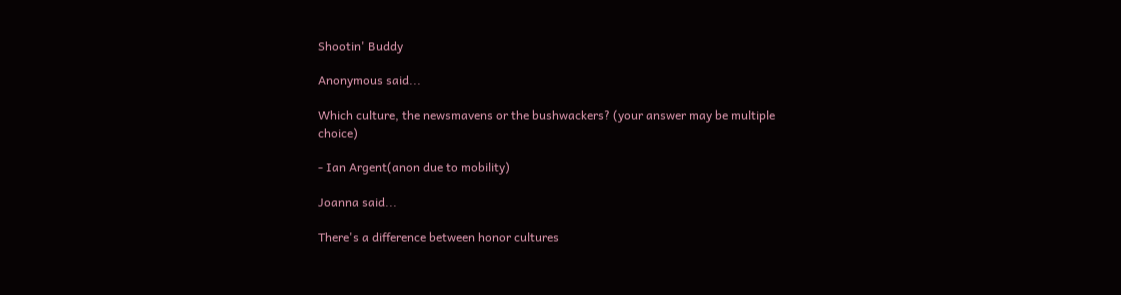Shootin' Buddy

Anonymous said...

Which culture, the newsmavens or the bushwackers? (your answer may be multiple choice)

- Ian Argent(anon due to mobility)

Joanna said...

There's a difference between honor cultures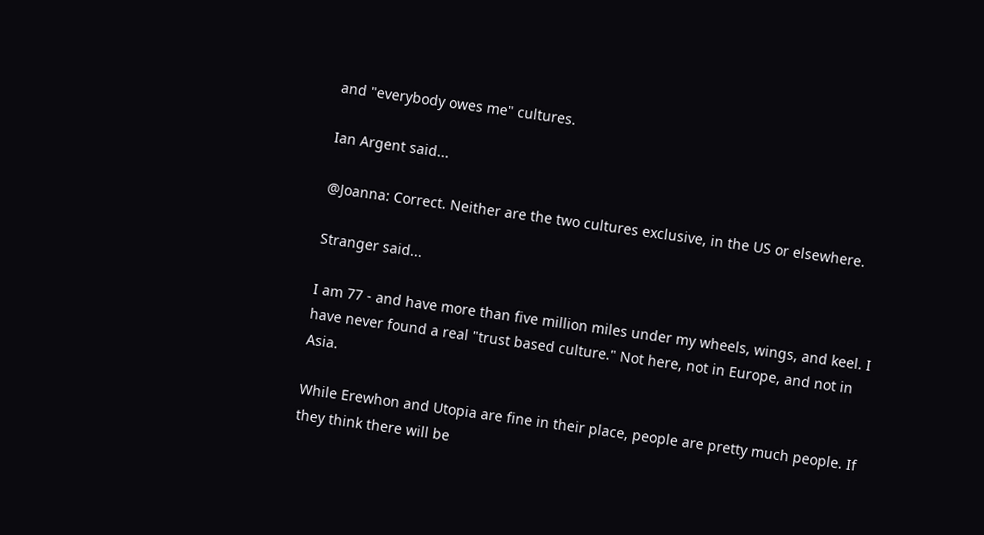and "everybody owes me" cultures.

Ian Argent said...

@Joanna: Correct. Neither are the two cultures exclusive, in the US or elsewhere.

Stranger said...

I am 77 - and have more than five million miles under my wheels, wings, and keel. I have never found a real "trust based culture." Not here, not in Europe, and not in Asia.

While Erewhon and Utopia are fine in their place, people are pretty much people. If they think there will be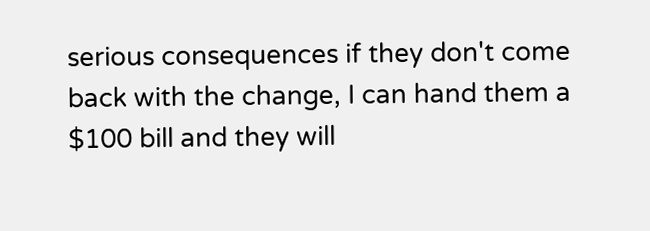serious consequences if they don't come back with the change, I can hand them a $100 bill and they will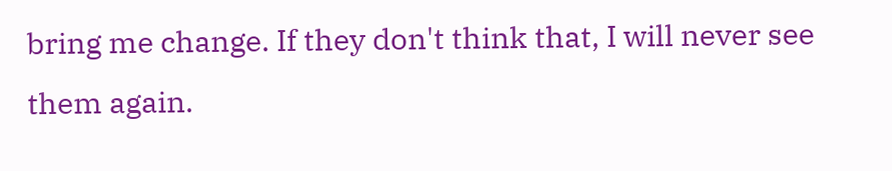bring me change. If they don't think that, I will never see them again.